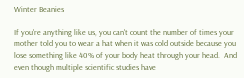Winter Beanies

If you're anything like us, you can't count the number of times your mother told you to wear a hat when it was cold outside because you lose something like 40% of your body heat through your head.  And even though multiple scientific studies have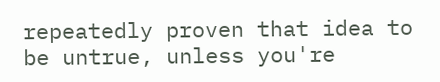repeatedly proven that idea to be untrue, unless you're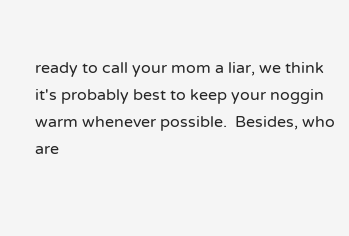ready to call your mom a liar, we think it's probably best to keep your noggin warm whenever possible.  Besides, who are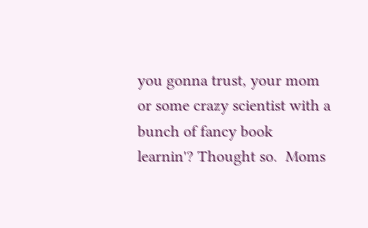you gonna trust, your mom or some crazy scientist with a bunch of fancy book learnin'? Thought so.  Moms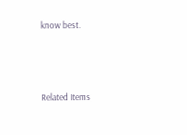know best.




Related Items